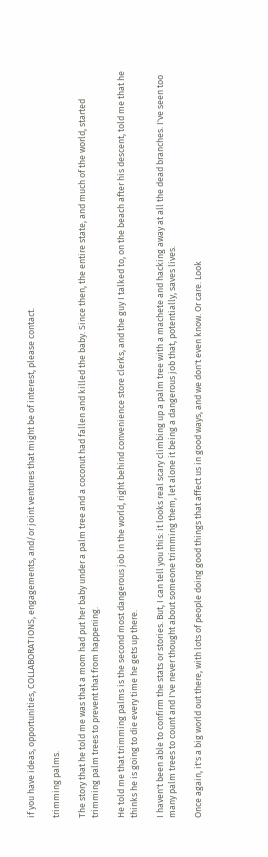if you have ideas, opportunities, COLLABORATIONS, engagements, and/or joint ventures that might be of interest, please contact.

trimming palms.

The story that he told me was that a mom had put her baby under a palm tree and a coconut had fallen and killed the baby. Since then, the entire state, and much of the world, started trimming palm trees to prevent that from happening.

He told me that trimming palms is the second most dangerous job in the world, right behind convenience store clerks, and the guy I talked to, on the beach after his descent, told me that he thinks he is going to die every time he gets up there.

I haven't been able to confirm the stats or stories. But, I can tell you this: it looks real scary climbing up a palm tree with a machete and hacking away at all the dead branches. I've seen too many palm trees to count and I've never thought about someone trimming them, let alone it being a dangerous job that, potentially, saves lives.

Once again, it's a big world out there, with lots of people doing good things that affect us in good ways, and we don't even know. Or care. Look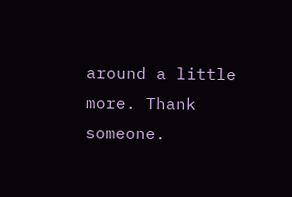around a little more. Thank someone.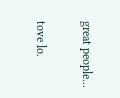great people...

tove lo.